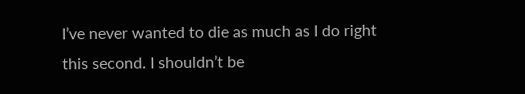I’ve never wanted to die as much as I do right this second. I shouldn’t be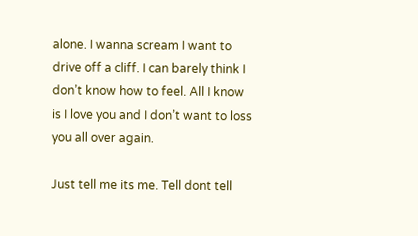alone. I wanna scream I want to drive off a cliff. I can barely think I don’t know how to feel. All I know is I love you and I don’t want to loss you all over again.

Just tell me its me. Tell dont tell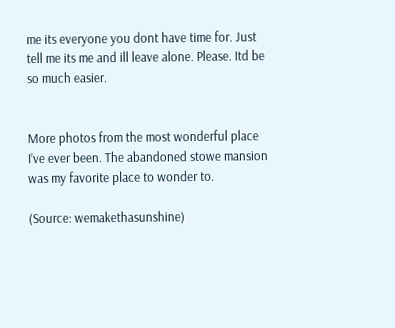me its everyone you dont have time for. Just tell me its me and ill leave alone. Please. Itd be so much easier.


More photos from the most wonderful place I’ve ever been. The abandoned stowe mansion was my favorite place to wonder to.

(Source: wemakethasunshine)